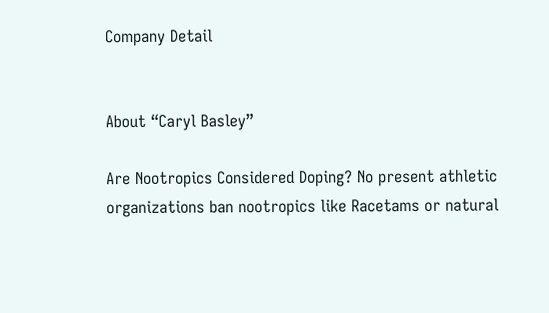Company Detail


About “Caryl Basley”

Are Nootropics Considered Doping? No present athletic organizations ban nootropics like Racetams or natural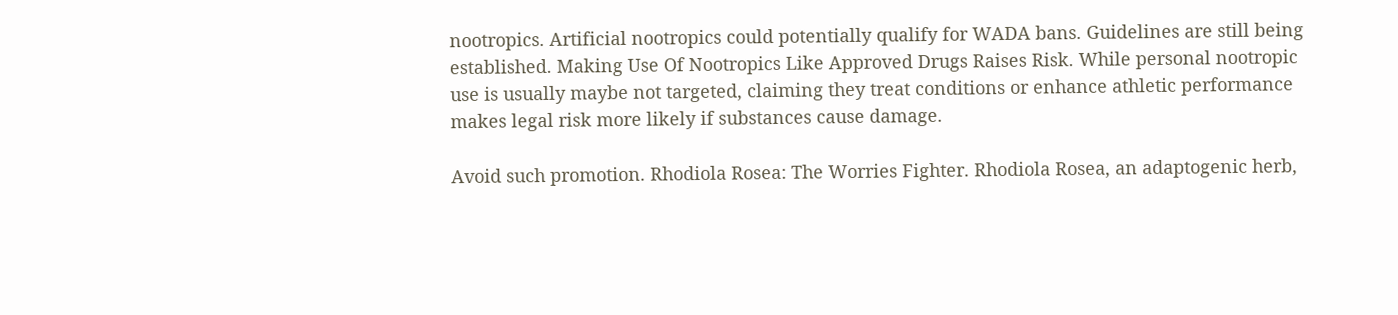nootropics. Artificial nootropics could potentially qualify for WADA bans. Guidelines are still being established. Making Use Of Nootropics Like Approved Drugs Raises Risk. While personal nootropic use is usually maybe not targeted, claiming they treat conditions or enhance athletic performance makes legal risk more likely if substances cause damage.

Avoid such promotion. Rhodiola Rosea: The Worries Fighter. Rhodiola Rosea, an adaptogenic herb,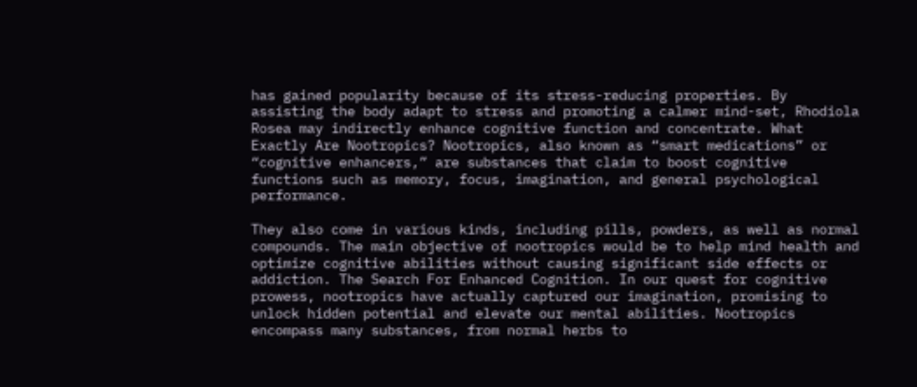has gained popularity because of its stress-reducing properties. By assisting the body adapt to stress and promoting a calmer mind-set, Rhodiola Rosea may indirectly enhance cognitive function and concentrate. What Exactly Are Nootropics? Nootropics, also known as “smart medications” or “cognitive enhancers,” are substances that claim to boost cognitive functions such as memory, focus, imagination, and general psychological performance.

They also come in various kinds, including pills, powders, as well as normal compounds. The main objective of nootropics would be to help mind health and optimize cognitive abilities without causing significant side effects or addiction. The Search For Enhanced Cognition. In our quest for cognitive prowess, nootropics have actually captured our imagination, promising to unlock hidden potential and elevate our mental abilities. Nootropics encompass many substances, from normal herbs to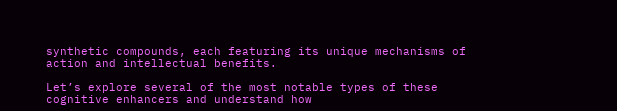synthetic compounds, each featuring its unique mechanisms of action and intellectual benefits.

Let’s explore several of the most notable types of these cognitive enhancers and understand how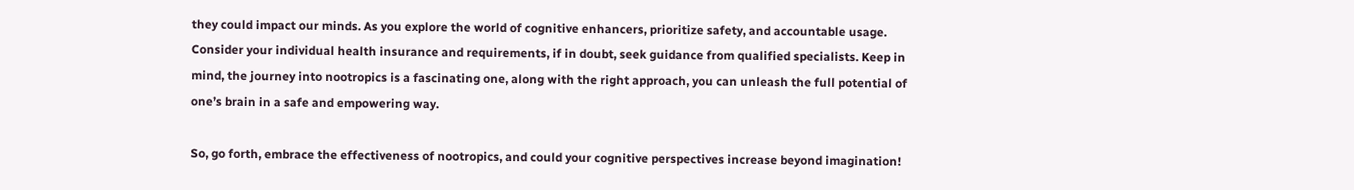they could impact our minds. As you explore the world of cognitive enhancers, prioritize safety, and accountable usage. Consider your individual health insurance and requirements, if in doubt, seek guidance from qualified specialists. Keep in mind, the journey into nootropics is a fascinating one, along with the right approach, you can unleash the full potential of one’s brain in a safe and empowering way.

So, go forth, embrace the effectiveness of nootropics, and could your cognitive perspectives increase beyond imagination!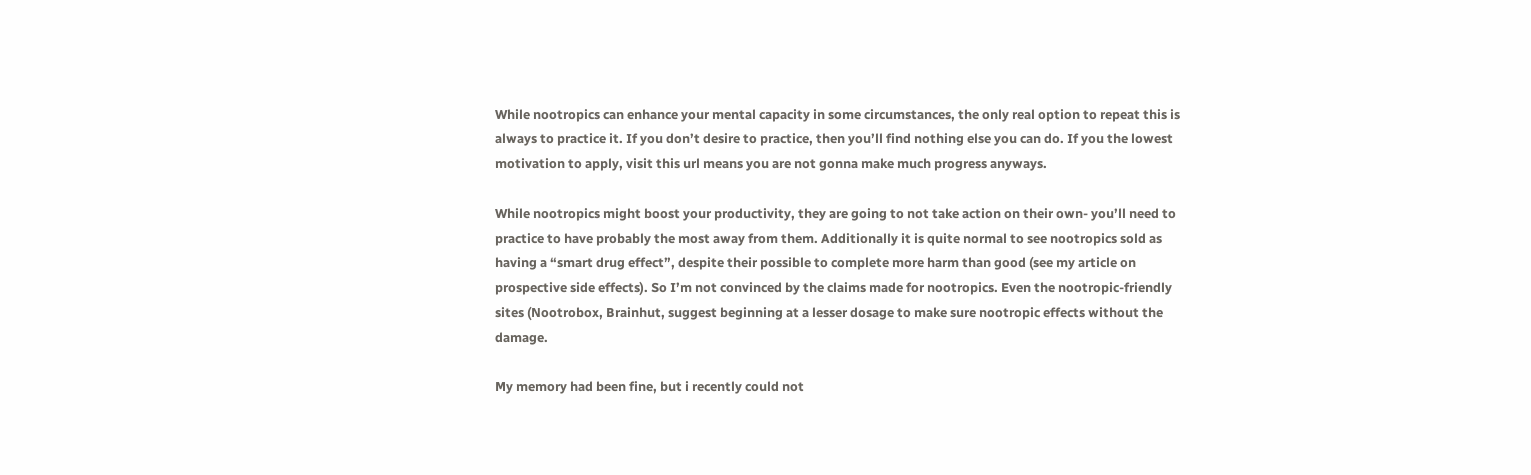While nootropics can enhance your mental capacity in some circumstances, the only real option to repeat this is always to practice it. If you don’t desire to practice, then you’ll find nothing else you can do. If you the lowest motivation to apply, visit this url means you are not gonna make much progress anyways.

While nootropics might boost your productivity, they are going to not take action on their own- you’ll need to practice to have probably the most away from them. Additionally it is quite normal to see nootropics sold as having a “smart drug effect”, despite their possible to complete more harm than good (see my article on prospective side effects). So I’m not convinced by the claims made for nootropics. Even the nootropic-friendly sites (Nootrobox, Brainhut, suggest beginning at a lesser dosage to make sure nootropic effects without the damage.

My memory had been fine, but i recently could not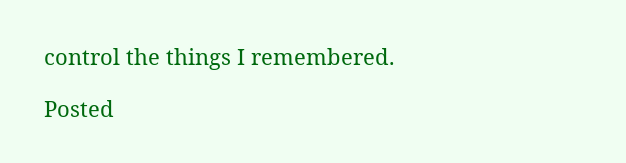control the things I remembered.

Posted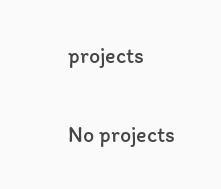projects

No projects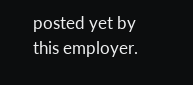posted yet by this employer.